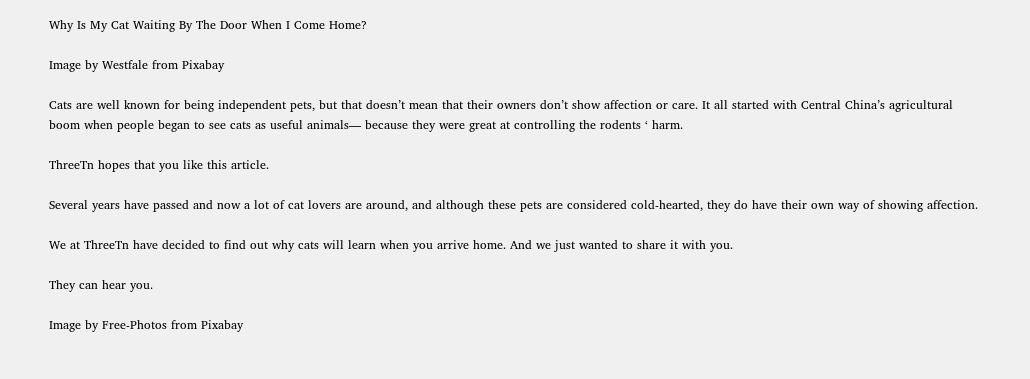Why Is My Cat Waiting By The Door When I Come Home?

Image by Westfale from Pixabay

Cats are well known for being independent pets, but that doesn’t mean that their owners don’t show affection or care. It all started with Central China’s agricultural boom when people began to see cats as useful animals— because they were great at controlling the rodents ‘ harm.

ThreeTn hopes that you like this article.

Several years have passed and now a lot of cat lovers are around, and although these pets are considered cold-hearted, they do have their own way of showing affection.

We at ThreeTn have decided to find out why cats will learn when you arrive home. And we just wanted to share it with you.

They can hear you.

Image by Free-Photos from Pixabay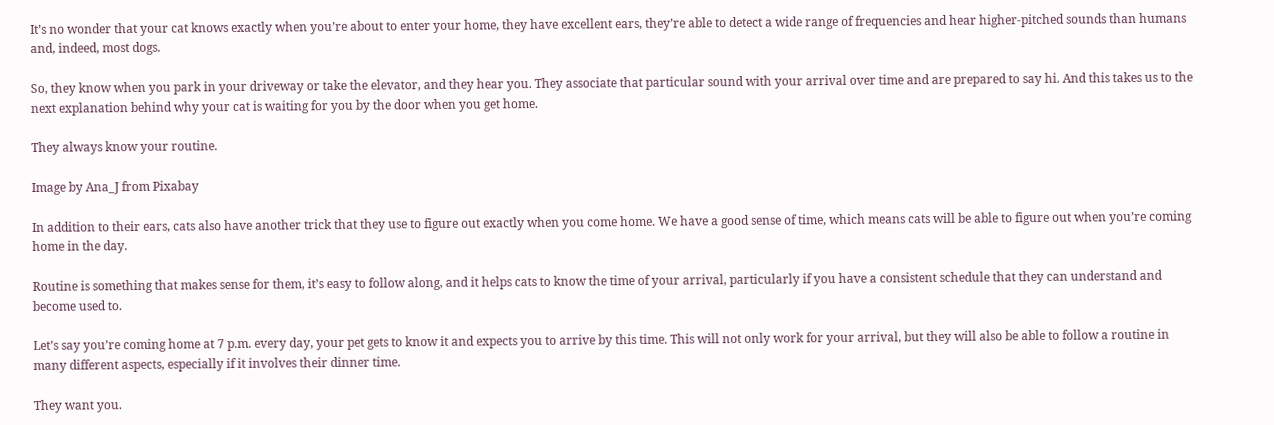It’s no wonder that your cat knows exactly when you’re about to enter your home, they have excellent ears, they’re able to detect a wide range of frequencies and hear higher-pitched sounds than humans and, indeed, most dogs.

So, they know when you park in your driveway or take the elevator, and they hear you. They associate that particular sound with your arrival over time and are prepared to say hi. And this takes us to the next explanation behind why your cat is waiting for you by the door when you get home.

They always know your routine.

Image by Ana_J from Pixabay

In addition to their ears, cats also have another trick that they use to figure out exactly when you come home. We have a good sense of time, which means cats will be able to figure out when you’re coming home in the day.

Routine is something that makes sense for them, it’s easy to follow along, and it helps cats to know the time of your arrival, particularly if you have a consistent schedule that they can understand and become used to.

Let’s say you’re coming home at 7 p.m. every day, your pet gets to know it and expects you to arrive by this time. This will not only work for your arrival, but they will also be able to follow a routine in many different aspects, especially if it involves their dinner time.

They want you.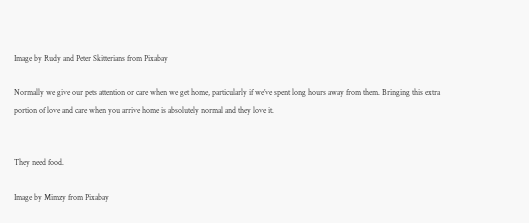Image by Rudy and Peter Skitterians from Pixabay

Normally we give our pets attention or care when we get home, particularly if we’ve spent long hours away from them. Bringing this extra portion of love and care when you arrive home is absolutely normal and they love it.


They need food.

Image by Mimzy from Pixabay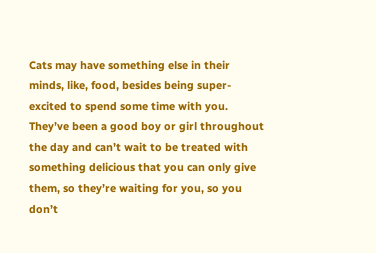Cats may have something else in their minds, like, food, besides being super-excited to spend some time with you. They’ve been a good boy or girl throughout the day and can’t wait to be treated with something delicious that you can only give them, so they’re waiting for you, so you don’t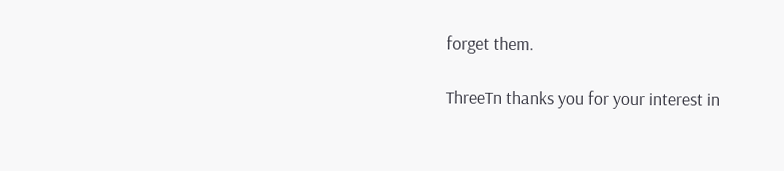forget them.

ThreeTn thanks you for your interest in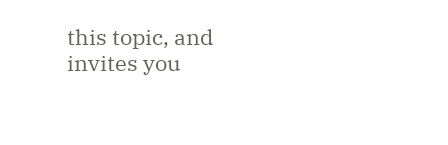this topic, and invites you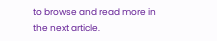to browse and read more in the next article.